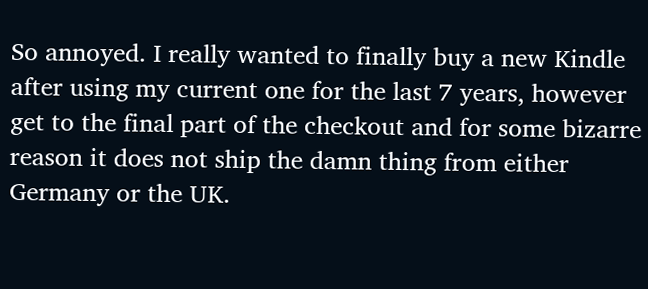So annoyed. I really wanted to finally buy a new Kindle after using my current one for the last 7 years, however get to the final part of the checkout and for some bizarre reason it does not ship the damn thing from either Germany or the UK.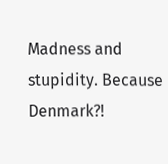Madness and stupidity. Because Denmark?!